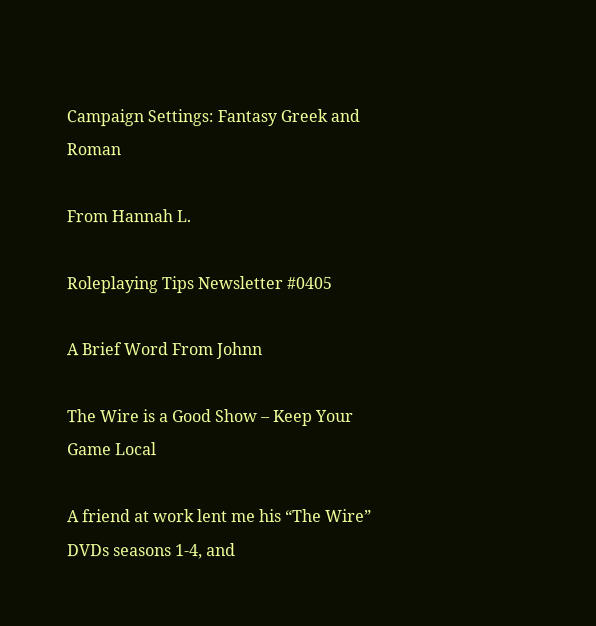Campaign Settings: Fantasy Greek and Roman

From Hannah L.

Roleplaying Tips Newsletter #0405

A Brief Word From Johnn

The Wire is a Good Show – Keep Your Game Local

A friend at work lent me his “The Wire” DVDs seasons 1-4, and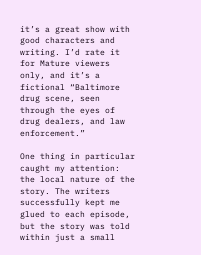it’s a great show with good characters and writing. I’d rate it for Mature viewers only, and it’s a fictional “Baltimore drug scene, seen through the eyes of drug dealers, and law enforcement.”

One thing in particular caught my attention: the local nature of the story. The writers successfully kept me glued to each episode, but the story was told within just a small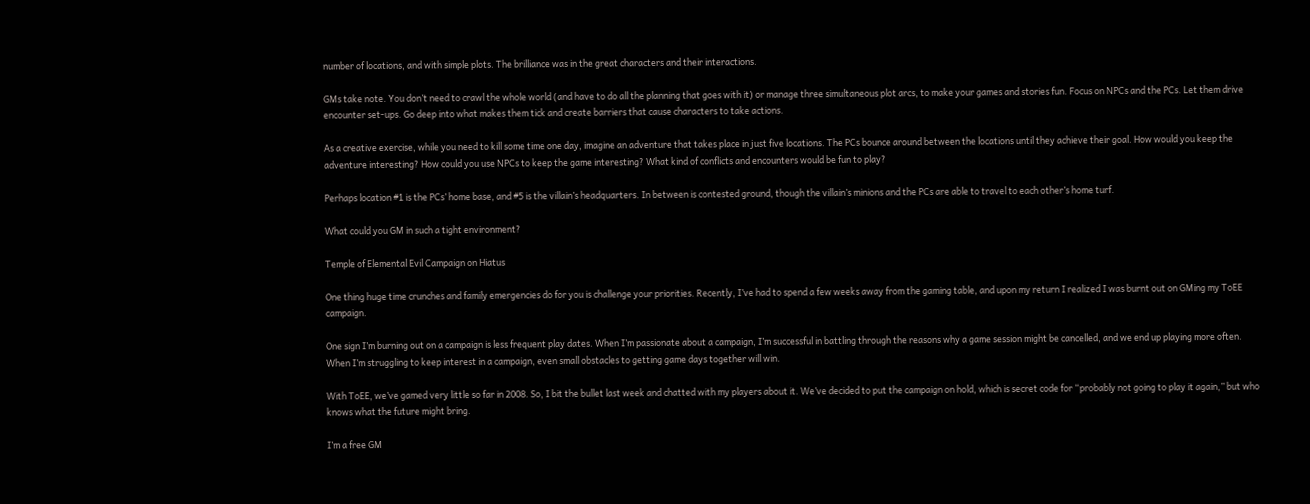number of locations, and with simple plots. The brilliance was in the great characters and their interactions.

GMs take note. You don’t need to crawl the whole world (and have to do all the planning that goes with it) or manage three simultaneous plot arcs, to make your games and stories fun. Focus on NPCs and the PCs. Let them drive encounter set-ups. Go deep into what makes them tick and create barriers that cause characters to take actions.

As a creative exercise, while you need to kill some time one day, imagine an adventure that takes place in just five locations. The PCs bounce around between the locations until they achieve their goal. How would you keep the adventure interesting? How could you use NPCs to keep the game interesting? What kind of conflicts and encounters would be fun to play?

Perhaps location #1 is the PCs’ home base, and #5 is the villain’s headquarters. In between is contested ground, though the villain’s minions and the PCs are able to travel to each other’s home turf.

What could you GM in such a tight environment?

Temple of Elemental Evil Campaign on Hiatus

One thing huge time crunches and family emergencies do for you is challenge your priorities. Recently, I’ve had to spend a few weeks away from the gaming table, and upon my return I realized I was burnt out on GMing my ToEE campaign.

One sign I’m burning out on a campaign is less frequent play dates. When I’m passionate about a campaign, I’m successful in battling through the reasons why a game session might be cancelled, and we end up playing more often. When I’m struggling to keep interest in a campaign, even small obstacles to getting game days together will win.

With ToEE, we’ve gamed very little so far in 2008. So, I bit the bullet last week and chatted with my players about it. We’ve decided to put the campaign on hold, which is secret code for “probably not going to play it again,” but who knows what the future might bring.

I’m a free GM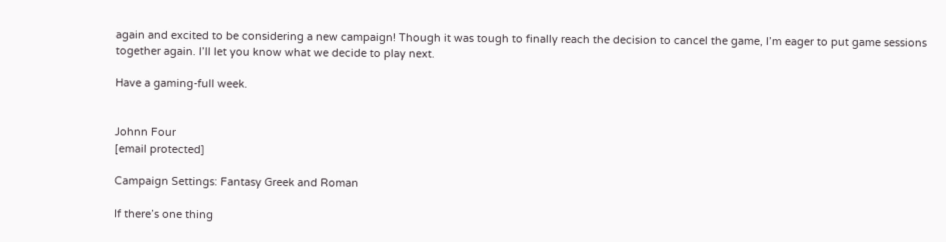again and excited to be considering a new campaign! Though it was tough to finally reach the decision to cancel the game, I’m eager to put game sessions together again. I’ll let you know what we decide to play next.

Have a gaming-full week.


Johnn Four
[email protected]

Campaign Settings: Fantasy Greek and Roman

If there’s one thing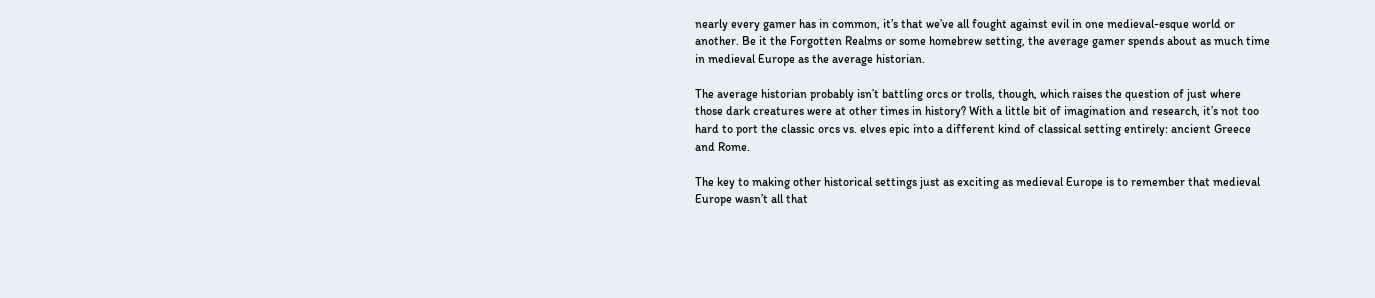nearly every gamer has in common, it’s that we’ve all fought against evil in one medieval-esque world or another. Be it the Forgotten Realms or some homebrew setting, the average gamer spends about as much time in medieval Europe as the average historian.

The average historian probably isn’t battling orcs or trolls, though, which raises the question of just where those dark creatures were at other times in history? With a little bit of imagination and research, it’s not too hard to port the classic orcs vs. elves epic into a different kind of classical setting entirely: ancient Greece and Rome.

The key to making other historical settings just as exciting as medieval Europe is to remember that medieval Europe wasn’t all that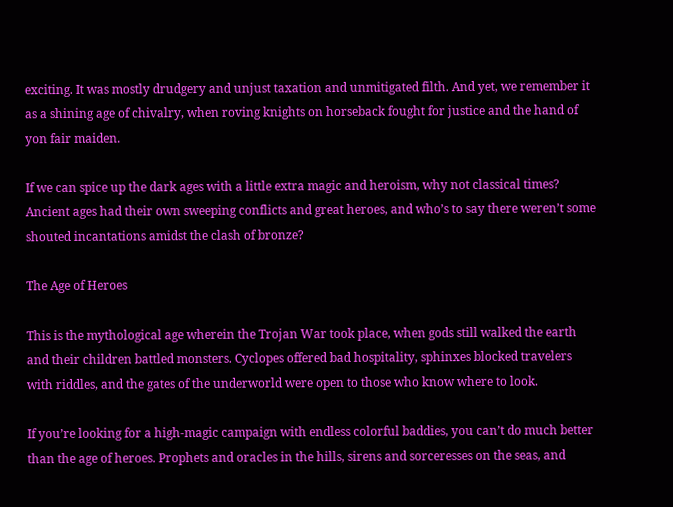exciting. It was mostly drudgery and unjust taxation and unmitigated filth. And yet, we remember it as a shining age of chivalry, when roving knights on horseback fought for justice and the hand of yon fair maiden.

If we can spice up the dark ages with a little extra magic and heroism, why not classical times? Ancient ages had their own sweeping conflicts and great heroes, and who’s to say there weren’t some shouted incantations amidst the clash of bronze?

The Age of Heroes

This is the mythological age wherein the Trojan War took place, when gods still walked the earth and their children battled monsters. Cyclopes offered bad hospitality, sphinxes blocked travelers with riddles, and the gates of the underworld were open to those who know where to look.

If you’re looking for a high-magic campaign with endless colorful baddies, you can’t do much better than the age of heroes. Prophets and oracles in the hills, sirens and sorceresses on the seas, and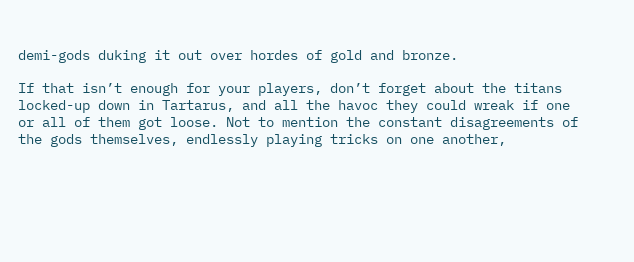demi-gods duking it out over hordes of gold and bronze.

If that isn’t enough for your players, don’t forget about the titans locked-up down in Tartarus, and all the havoc they could wreak if one or all of them got loose. Not to mention the constant disagreements of the gods themselves, endlessly playing tricks on one another,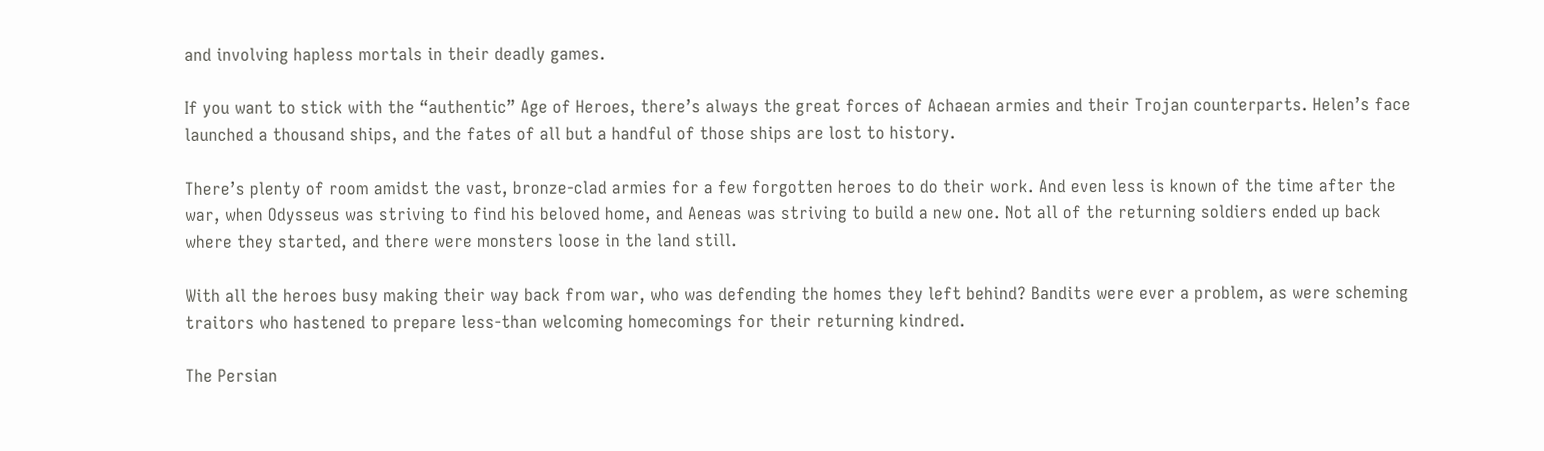and involving hapless mortals in their deadly games.

If you want to stick with the “authentic” Age of Heroes, there’s always the great forces of Achaean armies and their Trojan counterparts. Helen’s face launched a thousand ships, and the fates of all but a handful of those ships are lost to history.

There’s plenty of room amidst the vast, bronze-clad armies for a few forgotten heroes to do their work. And even less is known of the time after the war, when Odysseus was striving to find his beloved home, and Aeneas was striving to build a new one. Not all of the returning soldiers ended up back where they started, and there were monsters loose in the land still.

With all the heroes busy making their way back from war, who was defending the homes they left behind? Bandits were ever a problem, as were scheming traitors who hastened to prepare less-than welcoming homecomings for their returning kindred.

The Persian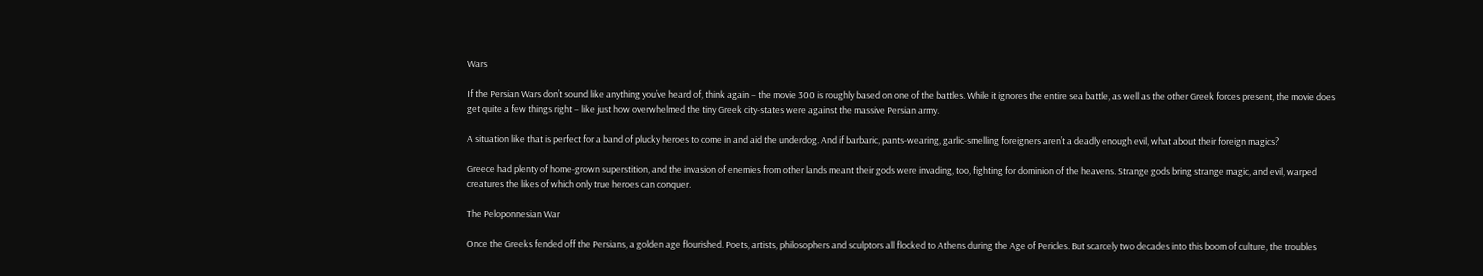Wars

If the Persian Wars don’t sound like anything you’ve heard of, think again – the movie 300 is roughly based on one of the battles. While it ignores the entire sea battle, as well as the other Greek forces present, the movie does get quite a few things right – like just how overwhelmed the tiny Greek city-states were against the massive Persian army.

A situation like that is perfect for a band of plucky heroes to come in and aid the underdog. And if barbaric, pants-wearing, garlic-smelling foreigners aren’t a deadly enough evil, what about their foreign magics?

Greece had plenty of home-grown superstition, and the invasion of enemies from other lands meant their gods were invading, too, fighting for dominion of the heavens. Strange gods bring strange magic, and evil, warped creatures the likes of which only true heroes can conquer.

The Peloponnesian War

Once the Greeks fended off the Persians, a golden age flourished. Poets, artists, philosophers and sculptors all flocked to Athens during the Age of Pericles. But scarcely two decades into this boom of culture, the troubles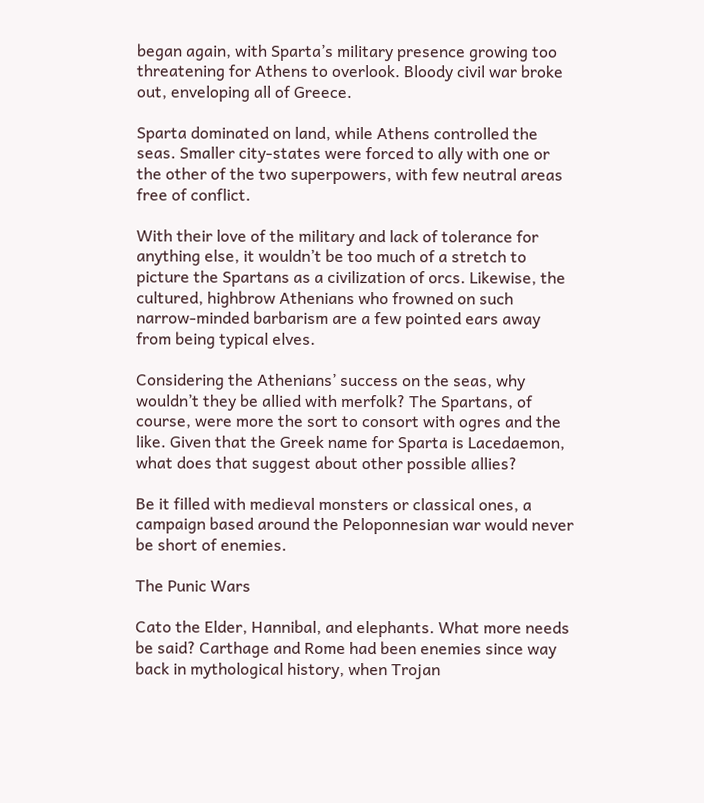began again, with Sparta’s military presence growing too threatening for Athens to overlook. Bloody civil war broke out, enveloping all of Greece.

Sparta dominated on land, while Athens controlled the seas. Smaller city-states were forced to ally with one or the other of the two superpowers, with few neutral areas free of conflict.

With their love of the military and lack of tolerance for anything else, it wouldn’t be too much of a stretch to picture the Spartans as a civilization of orcs. Likewise, the cultured, highbrow Athenians who frowned on such narrow-minded barbarism are a few pointed ears away from being typical elves.

Considering the Athenians’ success on the seas, why wouldn’t they be allied with merfolk? The Spartans, of course, were more the sort to consort with ogres and the like. Given that the Greek name for Sparta is Lacedaemon, what does that suggest about other possible allies?

Be it filled with medieval monsters or classical ones, a campaign based around the Peloponnesian war would never be short of enemies.

The Punic Wars

Cato the Elder, Hannibal, and elephants. What more needs be said? Carthage and Rome had been enemies since way back in mythological history, when Trojan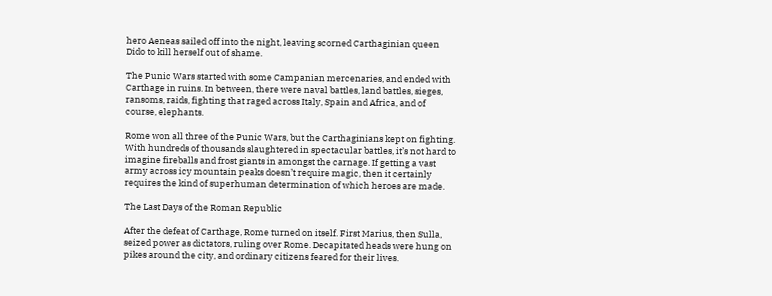hero Aeneas sailed off into the night, leaving scorned Carthaginian queen Dido to kill herself out of shame.

The Punic Wars started with some Campanian mercenaries, and ended with Carthage in ruins. In between, there were naval battles, land battles, sieges, ransoms, raids, fighting that raged across Italy, Spain and Africa, and of course, elephants.

Rome won all three of the Punic Wars, but the Carthaginians kept on fighting. With hundreds of thousands slaughtered in spectacular battles, it’s not hard to imagine fireballs and frost giants in amongst the carnage. If getting a vast army across icy mountain peaks doesn’t require magic, then it certainly requires the kind of superhuman determination of which heroes are made.

The Last Days of the Roman Republic

After the defeat of Carthage, Rome turned on itself. First Marius, then Sulla, seized power as dictators, ruling over Rome. Decapitated heads were hung on pikes around the city, and ordinary citizens feared for their lives.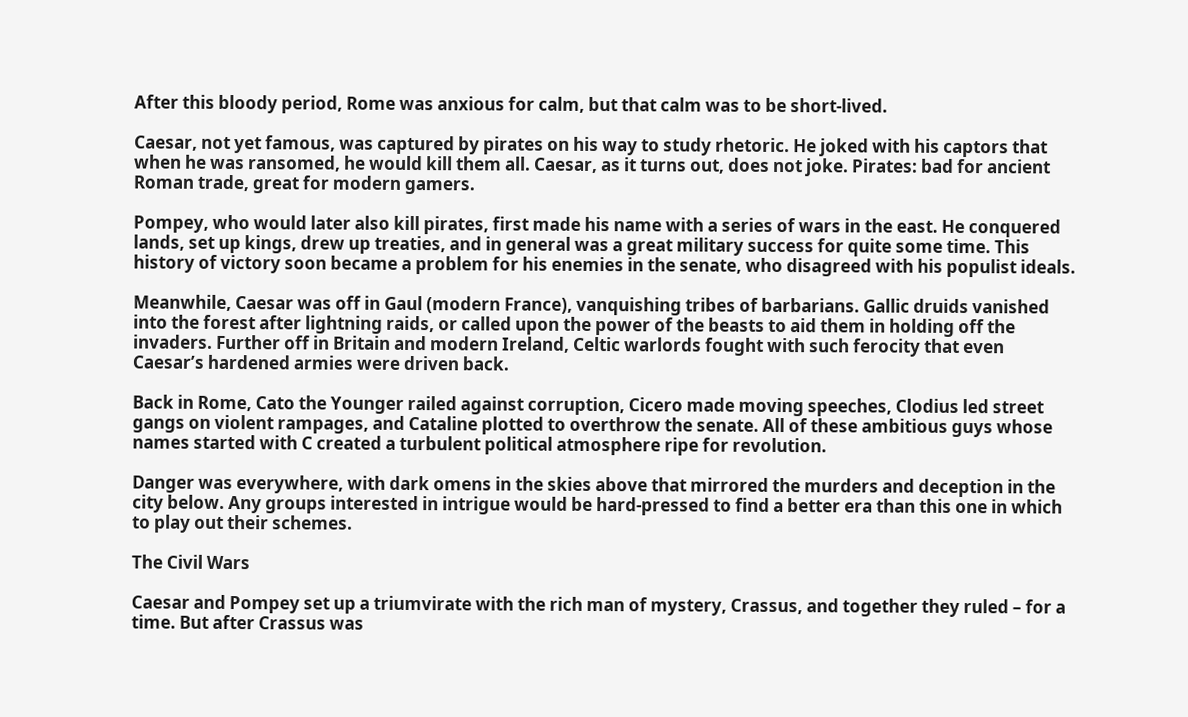After this bloody period, Rome was anxious for calm, but that calm was to be short-lived.

Caesar, not yet famous, was captured by pirates on his way to study rhetoric. He joked with his captors that when he was ransomed, he would kill them all. Caesar, as it turns out, does not joke. Pirates: bad for ancient Roman trade, great for modern gamers.

Pompey, who would later also kill pirates, first made his name with a series of wars in the east. He conquered lands, set up kings, drew up treaties, and in general was a great military success for quite some time. This history of victory soon became a problem for his enemies in the senate, who disagreed with his populist ideals.

Meanwhile, Caesar was off in Gaul (modern France), vanquishing tribes of barbarians. Gallic druids vanished into the forest after lightning raids, or called upon the power of the beasts to aid them in holding off the invaders. Further off in Britain and modern Ireland, Celtic warlords fought with such ferocity that even Caesar’s hardened armies were driven back.

Back in Rome, Cato the Younger railed against corruption, Cicero made moving speeches, Clodius led street gangs on violent rampages, and Cataline plotted to overthrow the senate. All of these ambitious guys whose names started with C created a turbulent political atmosphere ripe for revolution.

Danger was everywhere, with dark omens in the skies above that mirrored the murders and deception in the city below. Any groups interested in intrigue would be hard-pressed to find a better era than this one in which to play out their schemes.

The Civil Wars

Caesar and Pompey set up a triumvirate with the rich man of mystery, Crassus, and together they ruled – for a time. But after Crassus was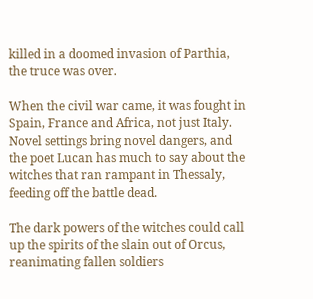killed in a doomed invasion of Parthia, the truce was over.

When the civil war came, it was fought in Spain, France and Africa, not just Italy. Novel settings bring novel dangers, and the poet Lucan has much to say about the witches that ran rampant in Thessaly, feeding off the battle dead.

The dark powers of the witches could call up the spirits of the slain out of Orcus, reanimating fallen soldiers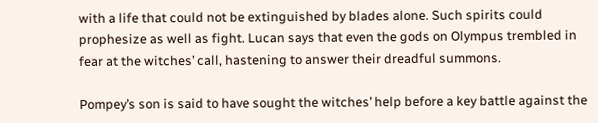with a life that could not be extinguished by blades alone. Such spirits could prophesize as well as fight. Lucan says that even the gods on Olympus trembled in fear at the witches’ call, hastening to answer their dreadful summons.

Pompey’s son is said to have sought the witches’ help before a key battle against the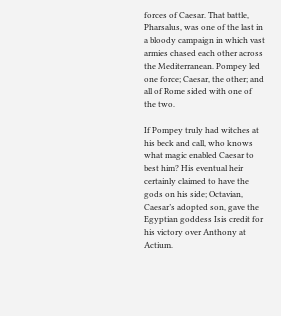forces of Caesar. That battle, Pharsalus, was one of the last in a bloody campaign in which vast armies chased each other across the Mediterranean. Pompey led one force; Caesar, the other; and all of Rome sided with one of the two.

If Pompey truly had witches at his beck and call, who knows what magic enabled Caesar to best him? His eventual heir certainly claimed to have the gods on his side; Octavian, Caesar’s adopted son, gave the Egyptian goddess Isis credit for his victory over Anthony at Actium.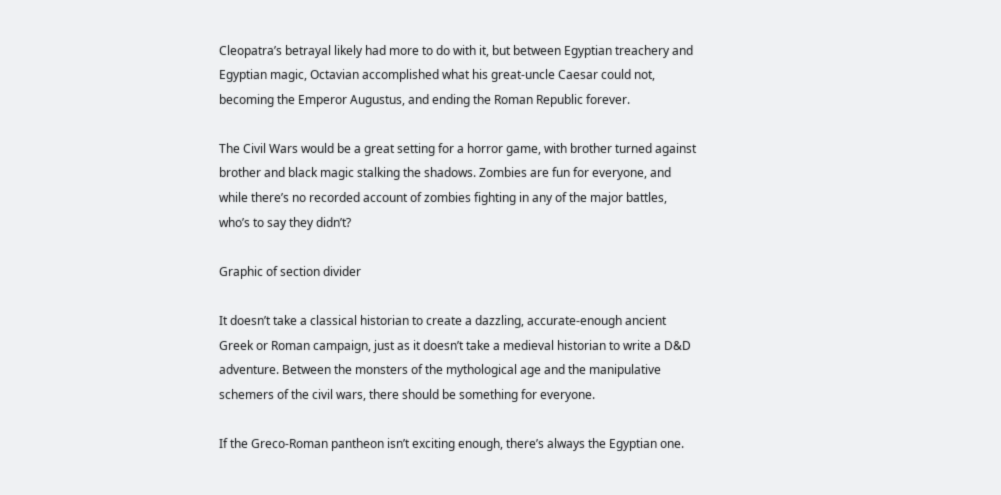Cleopatra’s betrayal likely had more to do with it, but between Egyptian treachery and Egyptian magic, Octavian accomplished what his great-uncle Caesar could not, becoming the Emperor Augustus, and ending the Roman Republic forever.

The Civil Wars would be a great setting for a horror game, with brother turned against brother and black magic stalking the shadows. Zombies are fun for everyone, and while there’s no recorded account of zombies fighting in any of the major battles, who’s to say they didn’t?

Graphic of section divider

It doesn’t take a classical historian to create a dazzling, accurate-enough ancient Greek or Roman campaign, just as it doesn’t take a medieval historian to write a D&D adventure. Between the monsters of the mythological age and the manipulative schemers of the civil wars, there should be something for everyone.

If the Greco-Roman pantheon isn’t exciting enough, there’s always the Egyptian one.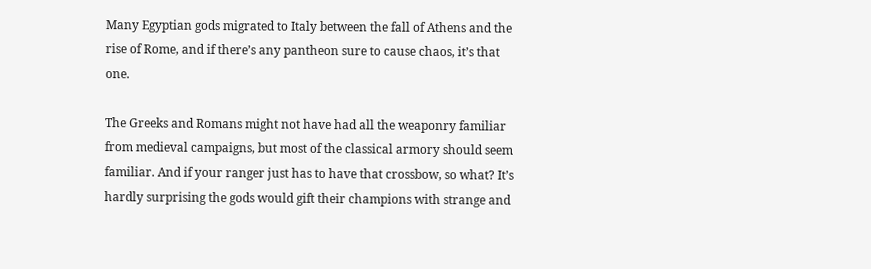Many Egyptian gods migrated to Italy between the fall of Athens and the rise of Rome, and if there’s any pantheon sure to cause chaos, it’s that one.

The Greeks and Romans might not have had all the weaponry familiar from medieval campaigns, but most of the classical armory should seem familiar. And if your ranger just has to have that crossbow, so what? It’s hardly surprising the gods would gift their champions with strange and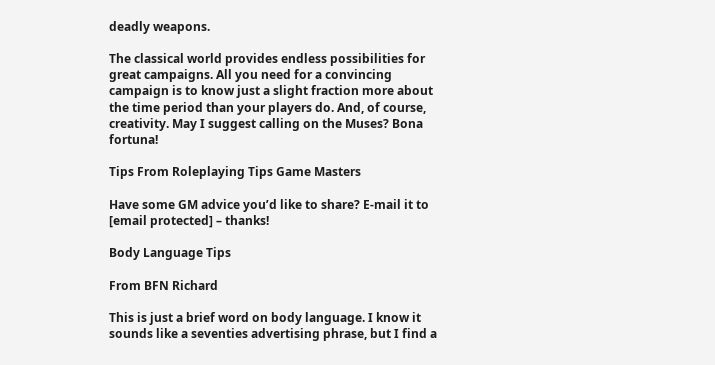deadly weapons.

The classical world provides endless possibilities for great campaigns. All you need for a convincing campaign is to know just a slight fraction more about the time period than your players do. And, of course, creativity. May I suggest calling on the Muses? Bona fortuna!

Tips From Roleplaying Tips Game Masters

Have some GM advice you’d like to share? E-mail it to [email protected] – thanks!

Body Language Tips

From BFN Richard

This is just a brief word on body language. I know it sounds like a seventies advertising phrase, but I find a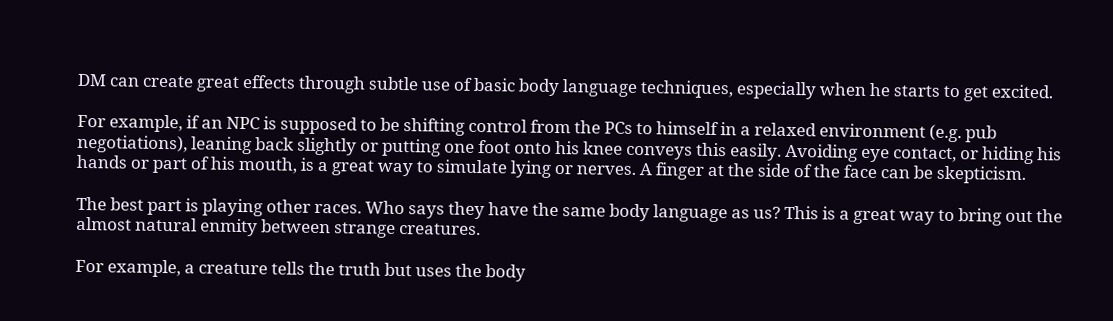DM can create great effects through subtle use of basic body language techniques, especially when he starts to get excited.

For example, if an NPC is supposed to be shifting control from the PCs to himself in a relaxed environment (e.g. pub negotiations), leaning back slightly or putting one foot onto his knee conveys this easily. Avoiding eye contact, or hiding his hands or part of his mouth, is a great way to simulate lying or nerves. A finger at the side of the face can be skepticism.

The best part is playing other races. Who says they have the same body language as us? This is a great way to bring out the almost natural enmity between strange creatures.

For example, a creature tells the truth but uses the body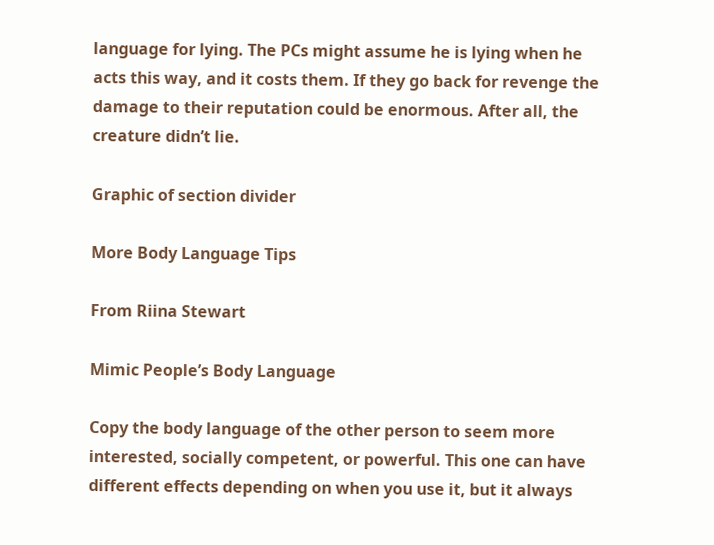language for lying. The PCs might assume he is lying when he acts this way, and it costs them. If they go back for revenge the damage to their reputation could be enormous. After all, the creature didn’t lie.

Graphic of section divider

More Body Language Tips

From Riina Stewart

Mimic People’s Body Language

Copy the body language of the other person to seem more interested, socially competent, or powerful. This one can have different effects depending on when you use it, but it always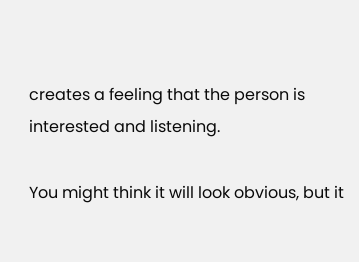creates a feeling that the person is interested and listening.

You might think it will look obvious, but it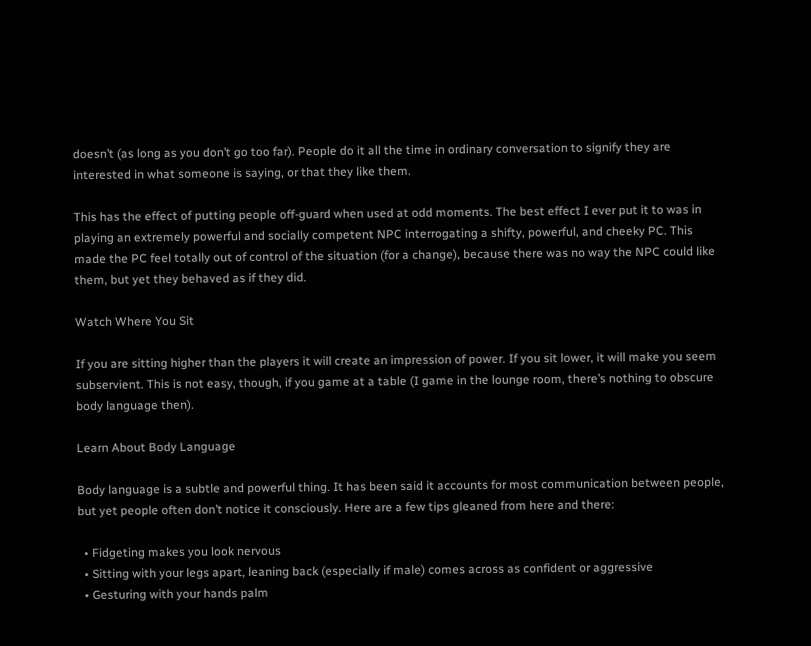doesn’t (as long as you don’t go too far). People do it all the time in ordinary conversation to signify they are interested in what someone is saying, or that they like them.

This has the effect of putting people off-guard when used at odd moments. The best effect I ever put it to was in playing an extremely powerful and socially competent NPC interrogating a shifty, powerful, and cheeky PC. This made the PC feel totally out of control of the situation (for a change), because there was no way the NPC could like them, but yet they behaved as if they did.

Watch Where You Sit

If you are sitting higher than the players it will create an impression of power. If you sit lower, it will make you seem subservient. This is not easy, though, if you game at a table (I game in the lounge room, there’s nothing to obscure body language then).

Learn About Body Language

Body language is a subtle and powerful thing. It has been said it accounts for most communication between people, but yet people often don’t notice it consciously. Here are a few tips gleaned from here and there:

  • Fidgeting makes you look nervous
  • Sitting with your legs apart, leaning back (especially if male) comes across as confident or aggressive
  • Gesturing with your hands palm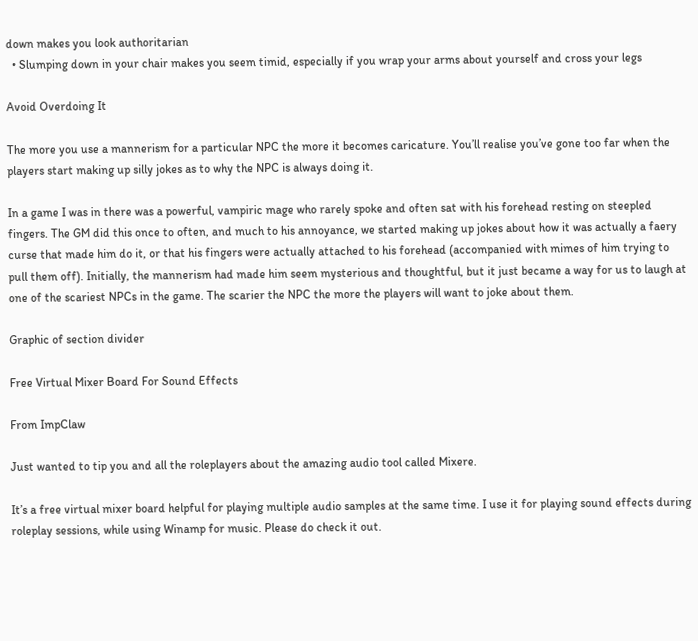down makes you look authoritarian
  • Slumping down in your chair makes you seem timid, especially if you wrap your arms about yourself and cross your legs

Avoid Overdoing It

The more you use a mannerism for a particular NPC the more it becomes caricature. You’ll realise you’ve gone too far when the players start making up silly jokes as to why the NPC is always doing it.

In a game I was in there was a powerful, vampiric mage who rarely spoke and often sat with his forehead resting on steepled fingers. The GM did this once to often, and much to his annoyance, we started making up jokes about how it was actually a faery curse that made him do it, or that his fingers were actually attached to his forehead (accompanied with mimes of him trying to pull them off). Initially, the mannerism had made him seem mysterious and thoughtful, but it just became a way for us to laugh at one of the scariest NPCs in the game. The scarier the NPC the more the players will want to joke about them.

Graphic of section divider

Free Virtual Mixer Board For Sound Effects

From ImpClaw

Just wanted to tip you and all the roleplayers about the amazing audio tool called Mixere.

It’s a free virtual mixer board helpful for playing multiple audio samples at the same time. I use it for playing sound effects during roleplay sessions, while using Winamp for music. Please do check it out.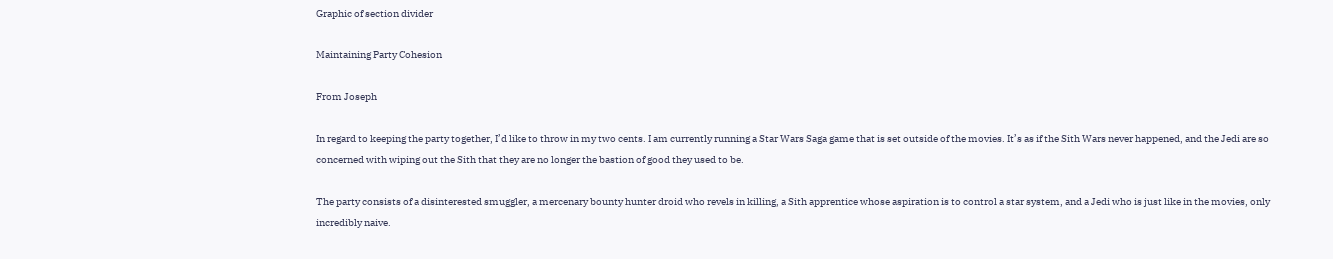Graphic of section divider

Maintaining Party Cohesion

From Joseph

In regard to keeping the party together, I’d like to throw in my two cents. I am currently running a Star Wars Saga game that is set outside of the movies. It’s as if the Sith Wars never happened, and the Jedi are so concerned with wiping out the Sith that they are no longer the bastion of good they used to be.

The party consists of a disinterested smuggler, a mercenary bounty hunter droid who revels in killing, a Sith apprentice whose aspiration is to control a star system, and a Jedi who is just like in the movies, only incredibly naive.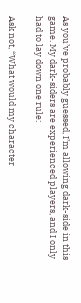As you’ve probably guessed, I’m allowing dark-side in this game. My dark-siders are experienced players, and I only had to lay down one rule:

Ask not, “What would my character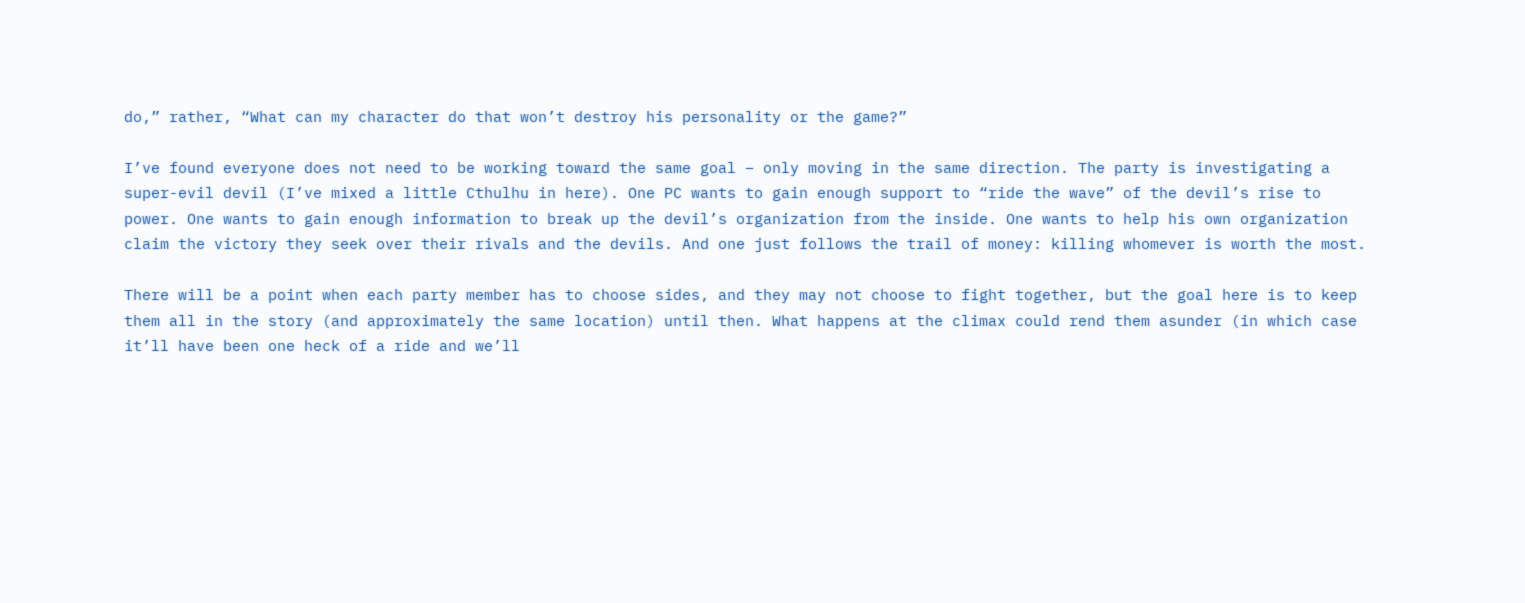do,” rather, “What can my character do that won’t destroy his personality or the game?”

I’ve found everyone does not need to be working toward the same goal – only moving in the same direction. The party is investigating a super-evil devil (I’ve mixed a little Cthulhu in here). One PC wants to gain enough support to “ride the wave” of the devil’s rise to power. One wants to gain enough information to break up the devil’s organization from the inside. One wants to help his own organization claim the victory they seek over their rivals and the devils. And one just follows the trail of money: killing whomever is worth the most.

There will be a point when each party member has to choose sides, and they may not choose to fight together, but the goal here is to keep them all in the story (and approximately the same location) until then. What happens at the climax could rend them asunder (in which case it’ll have been one heck of a ride and we’ll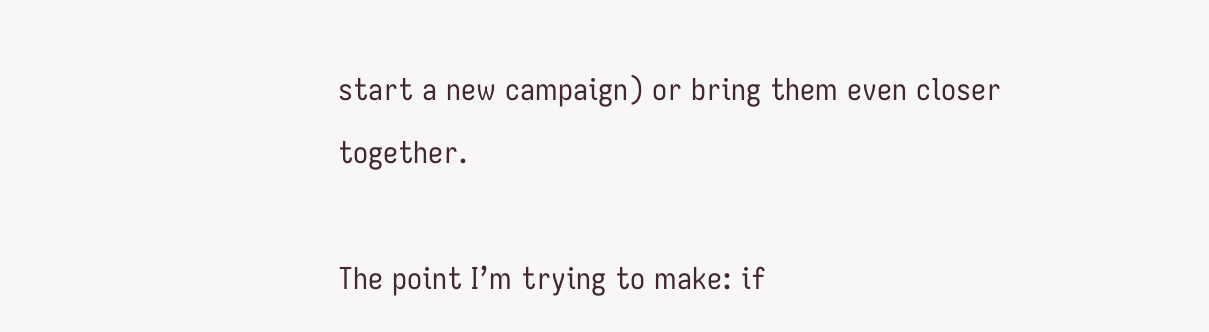start a new campaign) or bring them even closer together.

The point I’m trying to make: if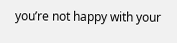you’re not happy with your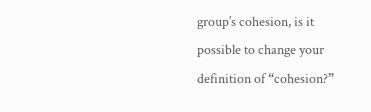group’s cohesion, is it possible to change your definition of “cohesion?”